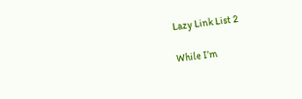Lazy Link List 2

While I’m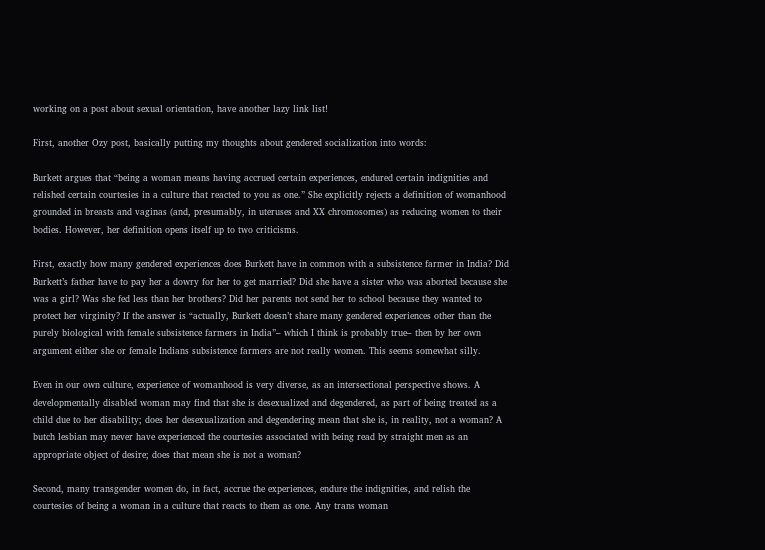working on a post about sexual orientation, have another lazy link list!

First, another Ozy post, basically putting my thoughts about gendered socialization into words:

Burkett argues that “being a woman means having accrued certain experiences, endured certain indignities and relished certain courtesies in a culture that reacted to you as one.” She explicitly rejects a definition of womanhood grounded in breasts and vaginas (and, presumably, in uteruses and XX chromosomes) as reducing women to their bodies. However, her definition opens itself up to two criticisms.

First, exactly how many gendered experiences does Burkett have in common with a subsistence farmer in India? Did Burkett’s father have to pay her a dowry for her to get married? Did she have a sister who was aborted because she was a girl? Was she fed less than her brothers? Did her parents not send her to school because they wanted to protect her virginity? If the answer is “actually, Burkett doesn’t share many gendered experiences other than the purely biological with female subsistence farmers in India”– which I think is probably true– then by her own argument either she or female Indians subsistence farmers are not really women. This seems somewhat silly.

Even in our own culture, experience of womanhood is very diverse, as an intersectional perspective shows. A developmentally disabled woman may find that she is desexualized and degendered, as part of being treated as a child due to her disability; does her desexualization and degendering mean that she is, in reality, not a woman? A butch lesbian may never have experienced the courtesies associated with being read by straight men as an appropriate object of desire; does that mean she is not a woman?

Second, many transgender women do, in fact, accrue the experiences, endure the indignities, and relish the courtesies of being a woman in a culture that reacts to them as one. Any trans woman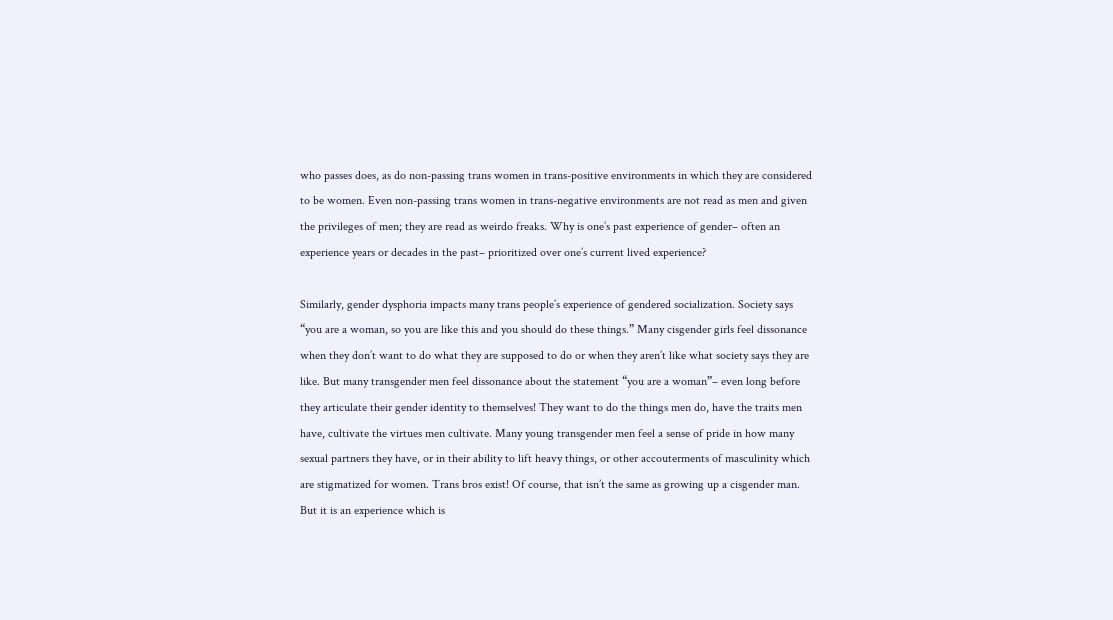who passes does, as do non-passing trans women in trans-positive environments in which they are considered to be women. Even non-passing trans women in trans-negative environments are not read as men and given the privileges of men; they are read as weirdo freaks. Why is one’s past experience of gender– often an experience years or decades in the past– prioritized over one’s current lived experience?

Similarly, gender dysphoria impacts many trans people’s experience of gendered socialization. Society says “you are a woman, so you are like this and you should do these things.” Many cisgender girls feel dissonance when they don’t want to do what they are supposed to do or when they aren’t like what society says they are like. But many transgender men feel dissonance about the statement “you are a woman”– even long before they articulate their gender identity to themselves! They want to do the things men do, have the traits men have, cultivate the virtues men cultivate. Many young transgender men feel a sense of pride in how many sexual partners they have, or in their ability to lift heavy things, or other accouterments of masculinity which are stigmatized for women. Trans bros exist! Of course, that isn’t the same as growing up a cisgender man. But it is an experience which is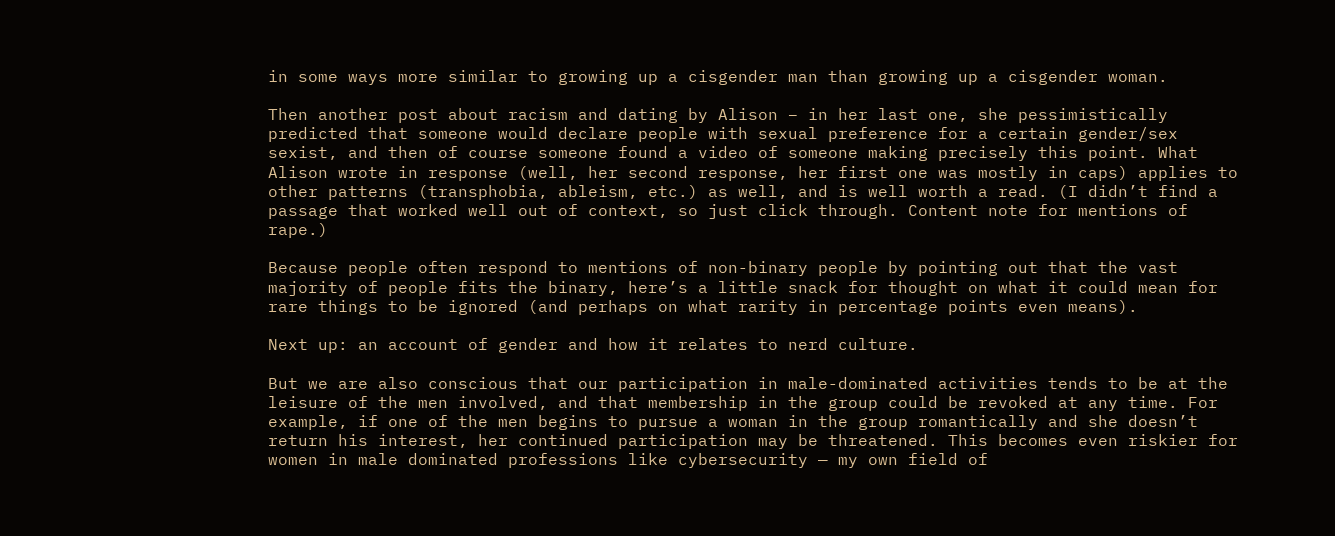in some ways more similar to growing up a cisgender man than growing up a cisgender woman.

Then another post about racism and dating by Alison – in her last one, she pessimistically predicted that someone would declare people with sexual preference for a certain gender/sex sexist, and then of course someone found a video of someone making precisely this point. What Alison wrote in response (well, her second response, her first one was mostly in caps) applies to other patterns (transphobia, ableism, etc.) as well, and is well worth a read. (I didn’t find a passage that worked well out of context, so just click through. Content note for mentions of rape.)

Because people often respond to mentions of non-binary people by pointing out that the vast majority of people fits the binary, here’s a little snack for thought on what it could mean for rare things to be ignored (and perhaps on what rarity in percentage points even means).

Next up: an account of gender and how it relates to nerd culture.

But we are also conscious that our participation in male-dominated activities tends to be at the leisure of the men involved, and that membership in the group could be revoked at any time. For example, if one of the men begins to pursue a woman in the group romantically and she doesn’t return his interest, her continued participation may be threatened. This becomes even riskier for women in male dominated professions like cybersecurity — my own field of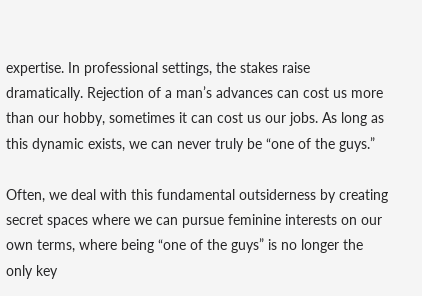expertise. In professional settings, the stakes raise dramatically. Rejection of a man’s advances can cost us more than our hobby, sometimes it can cost us our jobs. As long as this dynamic exists, we can never truly be “one of the guys.”

Often, we deal with this fundamental outsiderness by creating secret spaces where we can pursue feminine interests on our own terms, where being “one of the guys” is no longer the only key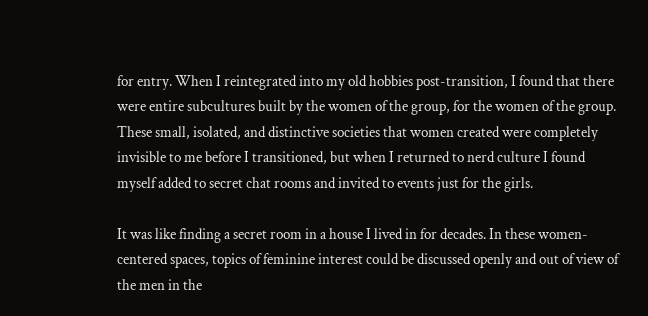for entry. When I reintegrated into my old hobbies post-transition, I found that there were entire subcultures built by the women of the group, for the women of the group. These small, isolated, and distinctive societies that women created were completely invisible to me before I transitioned, but when I returned to nerd culture I found myself added to secret chat rooms and invited to events just for the girls.

It was like finding a secret room in a house I lived in for decades. In these women-centered spaces, topics of feminine interest could be discussed openly and out of view of the men in the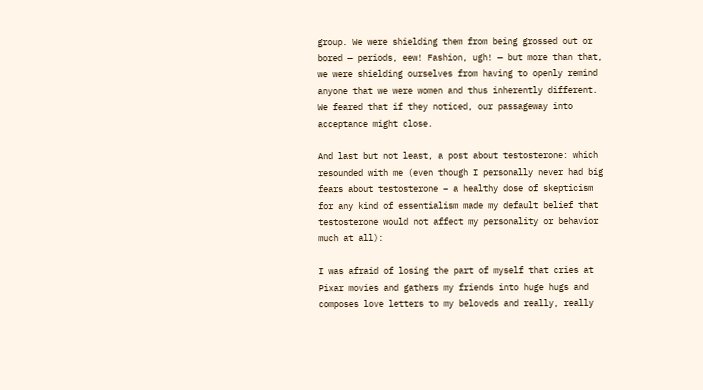group. We were shielding them from being grossed out or bored — periods, eew! Fashion, ugh! — but more than that, we were shielding ourselves from having to openly remind anyone that we were women and thus inherently different. We feared that if they noticed, our passageway into acceptance might close.

And last but not least, a post about testosterone: which resounded with me (even though I personally never had big fears about testosterone – a healthy dose of skepticism for any kind of essentialism made my default belief that testosterone would not affect my personality or behavior much at all):

I was afraid of losing the part of myself that cries at Pixar movies and gathers my friends into huge hugs and composes love letters to my beloveds and really, really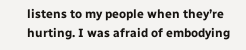listens to my people when they’re hurting. I was afraid of embodying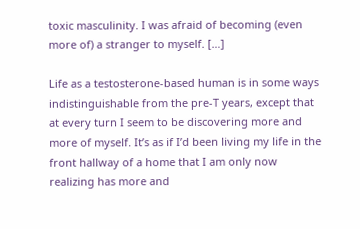toxic masculinity. I was afraid of becoming (even more of) a stranger to myself. […]

Life as a testosterone-based human is in some ways indistinguishable from the pre-T years, except that at every turn I seem to be discovering more and more of myself. It’s as if I’d been living my life in the front hallway of a home that I am only now realizing has more and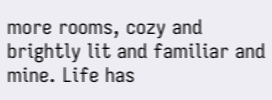more rooms, cozy and brightly lit and familiar and mine. Life has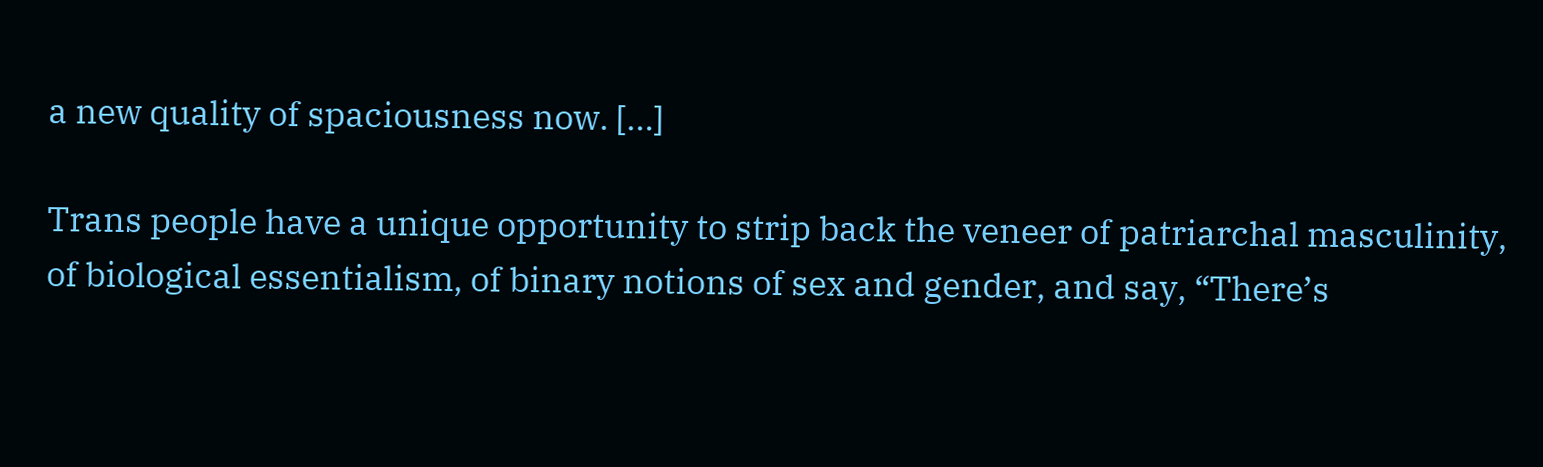a new quality of spaciousness now. […]

Trans people have a unique opportunity to strip back the veneer of patriarchal masculinity, of biological essentialism, of binary notions of sex and gender, and say, “There’s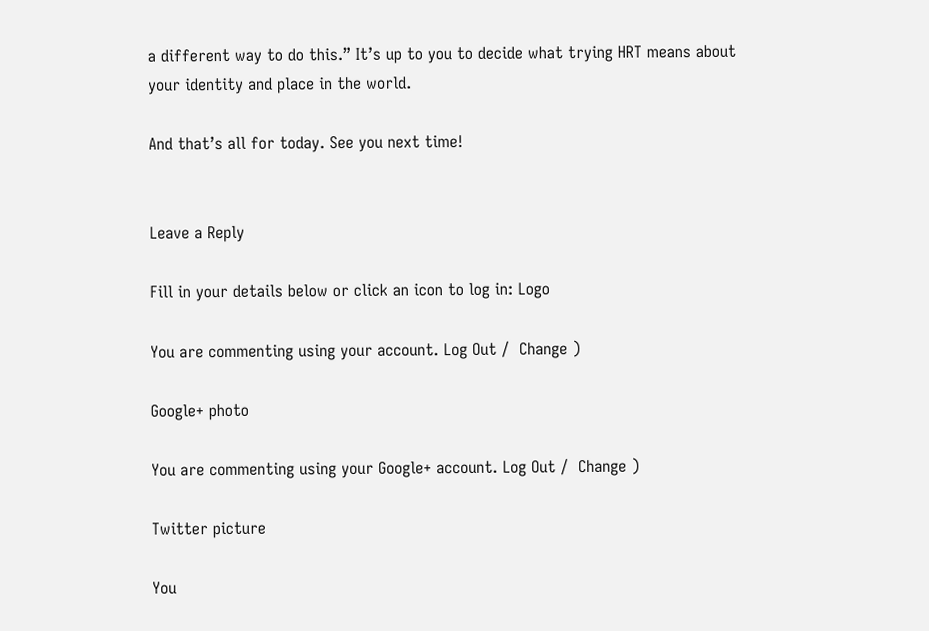a different way to do this.” It’s up to you to decide what trying HRT means about your identity and place in the world.

And that’s all for today. See you next time!


Leave a Reply

Fill in your details below or click an icon to log in: Logo

You are commenting using your account. Log Out /  Change )

Google+ photo

You are commenting using your Google+ account. Log Out /  Change )

Twitter picture

You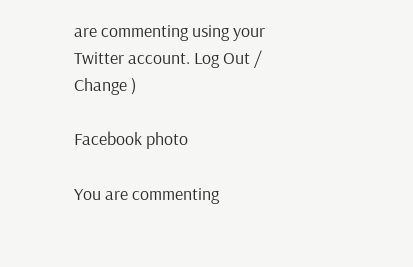are commenting using your Twitter account. Log Out /  Change )

Facebook photo

You are commenting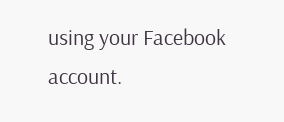using your Facebook account.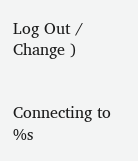Log Out /  Change )


Connecting to %s